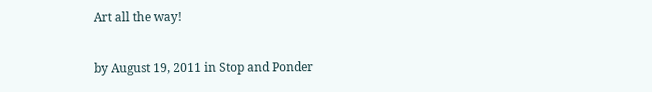Art all the way!

by August 19, 2011 in Stop and Ponder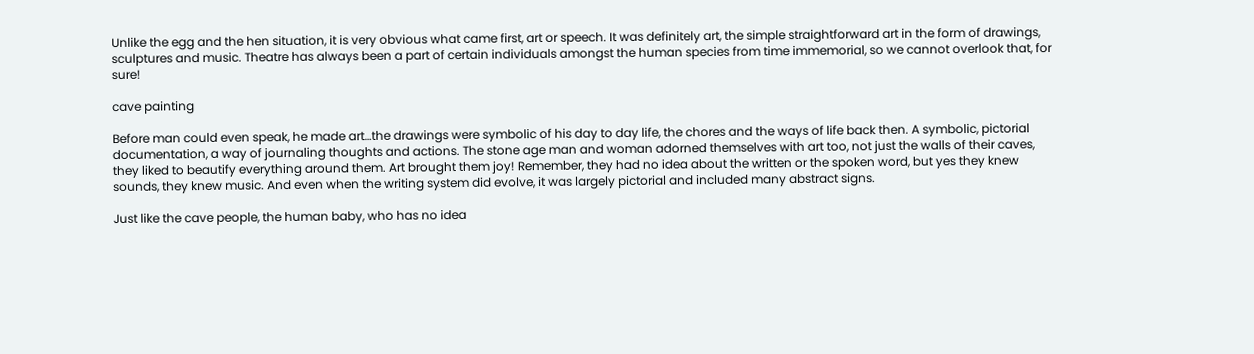Unlike the egg and the hen situation, it is very obvious what came first, art or speech. It was definitely art, the simple straightforward art in the form of drawings, sculptures and music. Theatre has always been a part of certain individuals amongst the human species from time immemorial, so we cannot overlook that, for sure!

cave painting

Before man could even speak, he made art…the drawings were symbolic of his day to day life, the chores and the ways of life back then. A symbolic, pictorial documentation, a way of journaling thoughts and actions. The stone age man and woman adorned themselves with art too, not just the walls of their caves, they liked to beautify everything around them. Art brought them joy! Remember, they had no idea about the written or the spoken word, but yes they knew sounds, they knew music. And even when the writing system did evolve, it was largely pictorial and included many abstract signs.

Just like the cave people, the human baby, who has no idea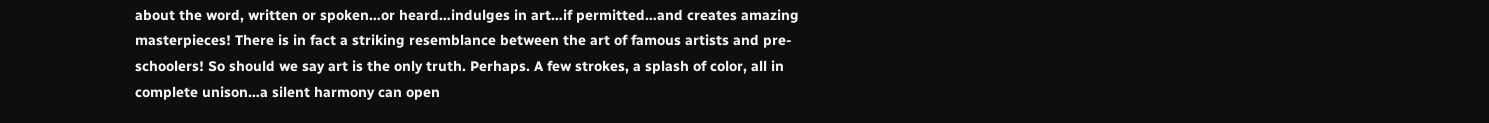about the word, written or spoken…or heard…indulges in art…if permitted…and creates amazing masterpieces! There is in fact a striking resemblance between the art of famous artists and pre-schoolers! So should we say art is the only truth. Perhaps. A few strokes, a splash of color, all in complete unison…a silent harmony can open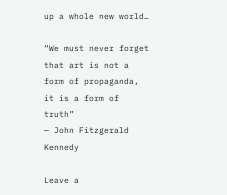up a whole new world…

“We must never forget that art is not a form of propaganda, it is a form of truth”
— John Fitzgerald Kennedy

Leave a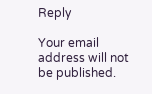Reply

Your email address will not be published.